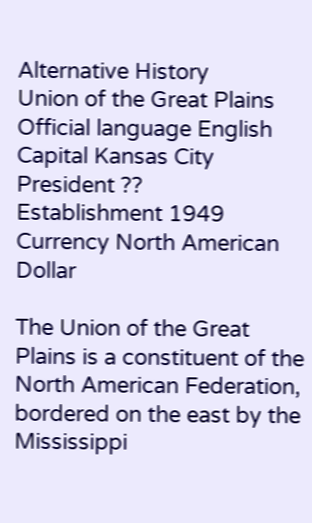Alternative History
Union of the Great Plains
Official language English
Capital Kansas City
President ??
Establishment 1949
Currency North American Dollar

The Union of the Great Plains is a constituent of the North American Federation, bordered on the east by the Mississippi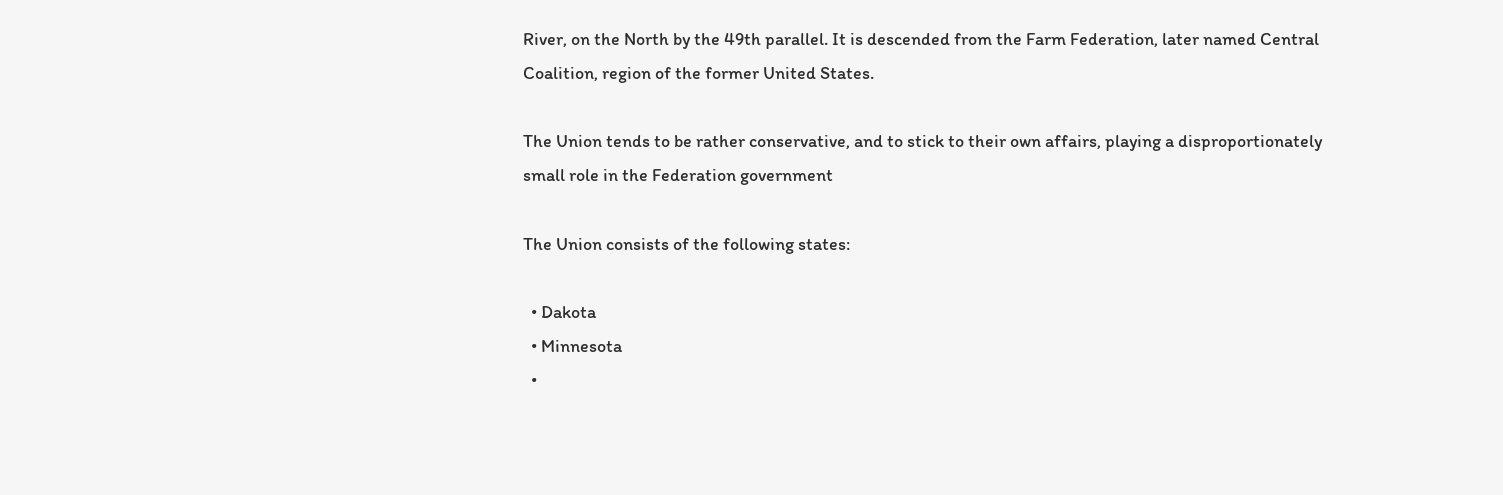River, on the North by the 49th parallel. It is descended from the Farm Federation, later named Central Coalition, region of the former United States.

The Union tends to be rather conservative, and to stick to their own affairs, playing a disproportionately small role in the Federation government

The Union consists of the following states:

  • Dakota
  • Minnesota
  •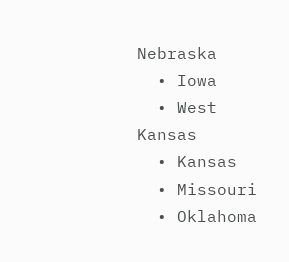Nebraska
  • Iowa
  • West Kansas
  • Kansas
  • Missouri
  • Oklahoma